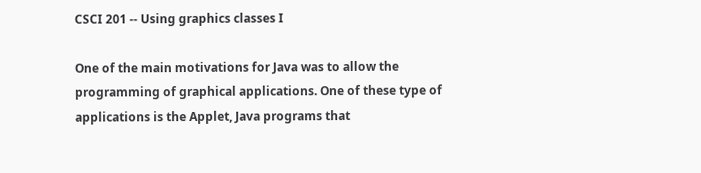CSCI 201 -- Using graphics classes I

One of the main motivations for Java was to allow the programming of graphical applications. One of these type of applications is the Applet, Java programs that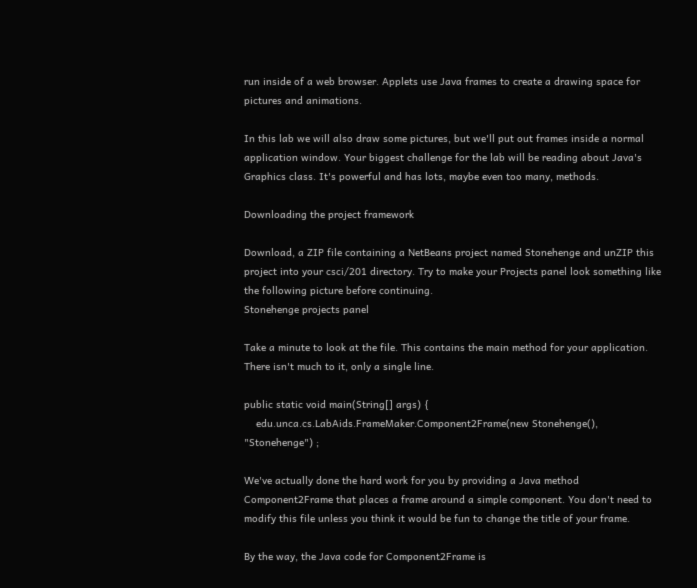run inside of a web browser. Applets use Java frames to create a drawing space for pictures and animations.

In this lab we will also draw some pictures, but we'll put out frames inside a normal application window. Your biggest challenge for the lab will be reading about Java's Graphics class. It's powerful and has lots, maybe even too many, methods.

Downloading the project framework

Download, a ZIP file containing a NetBeans project named Stonehenge and unZIP this project into your csci/201 directory. Try to make your Projects panel look something like the following picture before continuing.
Stonehenge projects panel

Take a minute to look at the file. This contains the main method for your application. There isn't much to it, only a single line.

public static void main(String[] args) {
    edu.unca.cs.LabAids.FrameMaker.Component2Frame(new Stonehenge(), "Stonehenge") ;

We've actually done the hard work for you by providing a Java method Component2Frame that places a frame around a simple component. You don't need to modify this file unless you think it would be fun to change the title of your frame.

By the way, the Java code for Component2Frame is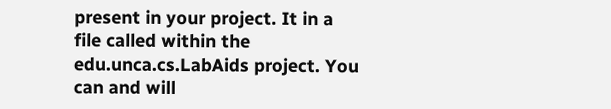present in your project. It in a file called within the edu.unca.cs.LabAids project. You can and will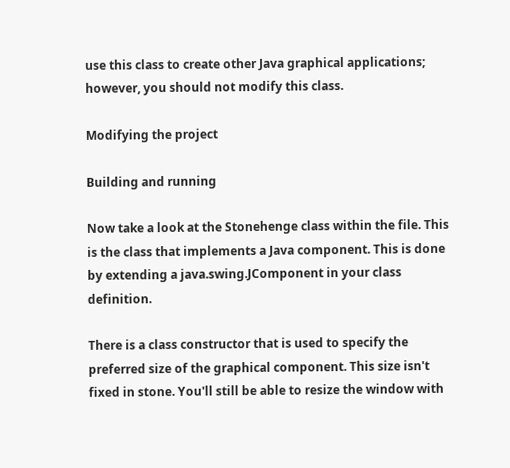use this class to create other Java graphical applications; however, you should not modify this class.

Modifying the project

Building and running

Now take a look at the Stonehenge class within the file. This is the class that implements a Java component. This is done by extending a java.swing.JComponent in your class definition.

There is a class constructor that is used to specify the preferred size of the graphical component. This size isn't fixed in stone. You'll still be able to resize the window with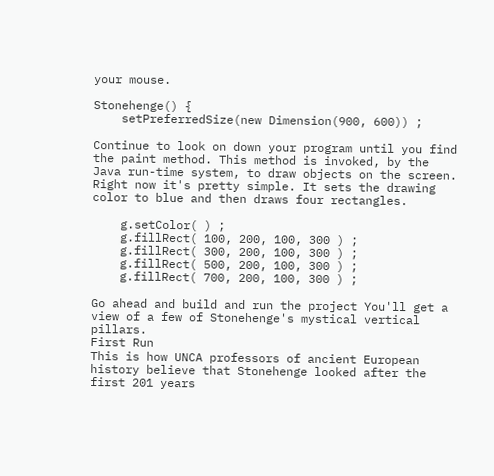your mouse.

Stonehenge() {
    setPreferredSize(new Dimension(900, 600)) ;

Continue to look on down your program until you find the paint method. This method is invoked, by the Java run-time system, to draw objects on the screen. Right now it's pretty simple. It sets the drawing color to blue and then draws four rectangles.

    g.setColor( ) ;
    g.fillRect( 100, 200, 100, 300 ) ;
    g.fillRect( 300, 200, 100, 300 ) ;
    g.fillRect( 500, 200, 100, 300 ) ;
    g.fillRect( 700, 200, 100, 300 ) ;

Go ahead and build and run the project You'll get a view of a few of Stonehenge's mystical vertical pillars.
First Run
This is how UNCA professors of ancient European history believe that Stonehenge looked after the first 201 years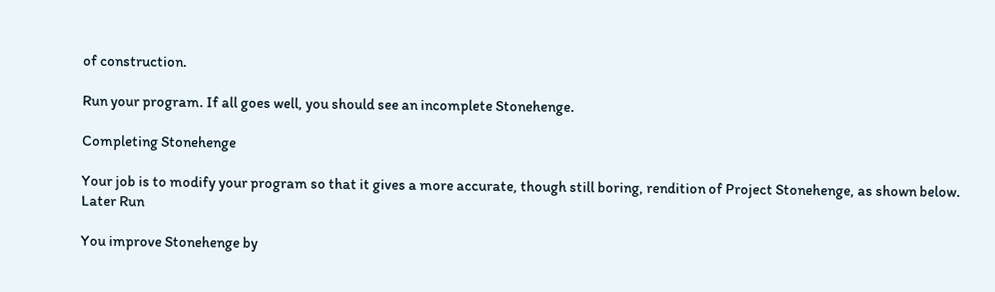of construction.

Run your program. If all goes well, you should see an incomplete Stonehenge.

Completing Stonehenge

Your job is to modify your program so that it gives a more accurate, though still boring, rendition of Project Stonehenge, as shown below.
Later Run

You improve Stonehenge by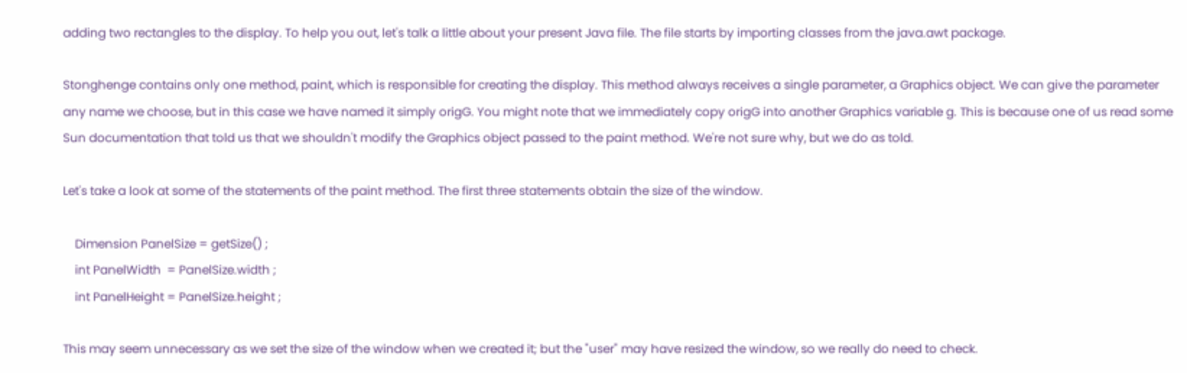adding two rectangles to the display. To help you out, let's talk a little about your present Java file. The file starts by importing classes from the java.awt package.

Stonghenge contains only one method, paint, which is responsible for creating the display. This method always receives a single parameter, a Graphics object. We can give the parameter any name we choose, but in this case we have named it simply origG. You might note that we immediately copy origG into another Graphics variable g. This is because one of us read some Sun documentation that told us that we shouldn't modify the Graphics object passed to the paint method. We're not sure why, but we do as told.

Let's take a look at some of the statements of the paint method. The first three statements obtain the size of the window.

    Dimension PanelSize = getSize() ;
    int PanelWidth  = PanelSize.width ;
    int PanelHeight = PanelSize.height ;

This may seem unnecessary as we set the size of the window when we created it; but the "user" may have resized the window, so we really do need to check.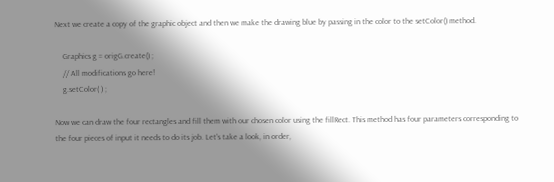Next we create a copy of the graphic object and then we make the drawing blue by passing in the color to the setColor() method.

    Graphics g = origG.create() ;
    // All modifications go here!
    g.setColor( ) ;

Now we can draw the four rectangles and fill them with our chosen color using the fillRect. This method has four parameters corresponding to the four pieces of input it needs to do its job. Let's take a look, in order,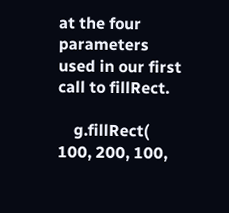at the four parameters used in our first call to fillRect.

    g.fillRect( 100, 200, 100,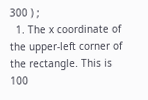300 ) ;
  1. The x coordinate of the upper-left corner of the rectangle. This is 100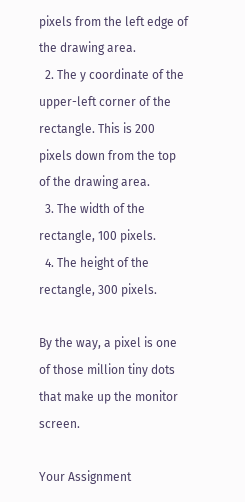pixels from the left edge of the drawing area.
  2. The y coordinate of the upper-left corner of the rectangle. This is 200 pixels down from the top of the drawing area.
  3. The width of the rectangle, 100 pixels.
  4. The height of the rectangle, 300 pixels.

By the way, a pixel is one of those million tiny dots that make up the monitor screen.

Your Assignment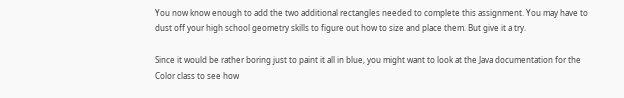You now know enough to add the two additional rectangles needed to complete this assignment. You may have to dust off your high school geometry skills to figure out how to size and place them. But give it a try.

Since it would be rather boring just to paint it all in blue, you might want to look at the Java documentation for the Color class to see how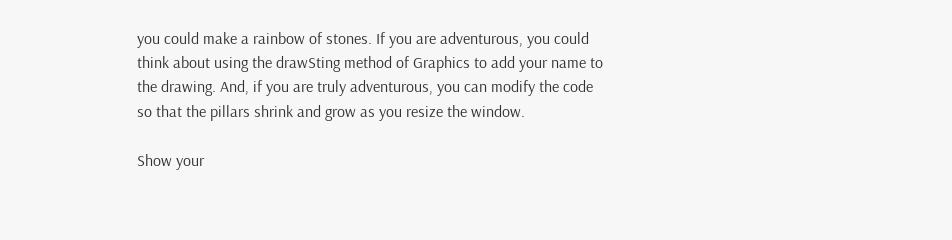you could make a rainbow of stones. If you are adventurous, you could think about using the drawSting method of Graphics to add your name to the drawing. And, if you are truly adventurous, you can modify the code so that the pillars shrink and grow as you resize the window.

Show your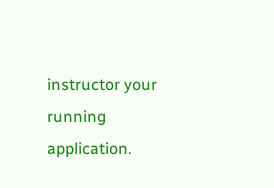instructor your running application.